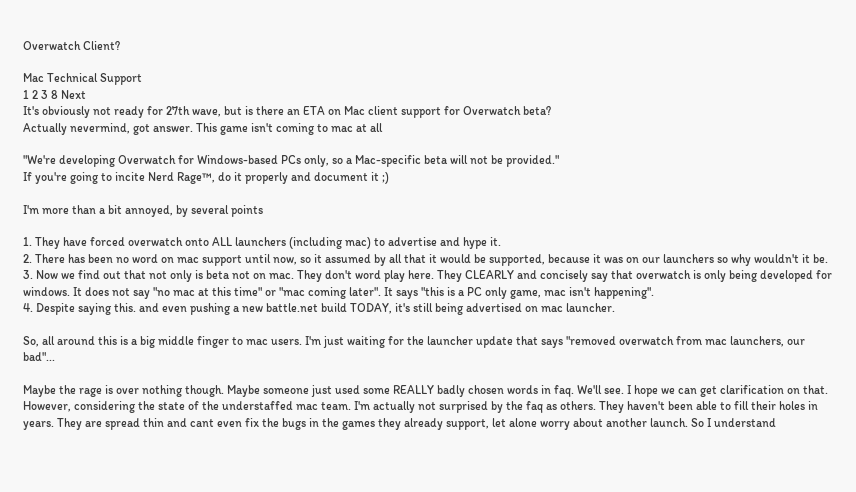Overwatch Client?

Mac Technical Support
1 2 3 8 Next
It's obviously not ready for 27th wave, but is there an ETA on Mac client support for Overwatch beta?
Actually nevermind, got answer. This game isn't coming to mac at all

"We're developing Overwatch for Windows-based PCs only, so a Mac-specific beta will not be provided."
If you're going to incite Nerd Rage™, do it properly and document it ;)

I'm more than a bit annoyed, by several points

1. They have forced overwatch onto ALL launchers (including mac) to advertise and hype it.
2. There has been no word on mac support until now, so it assumed by all that it would be supported, because it was on our launchers so why wouldn't it be.
3. Now we find out that not only is beta not on mac. They don't word play here. They CLEARLY and concisely say that overwatch is only being developed for windows. It does not say "no mac at this time" or "mac coming later". It says "this is a PC only game, mac isn't happening".
4. Despite saying this. and even pushing a new battle.net build TODAY, it's still being advertised on mac launcher.

So, all around this is a big middle finger to mac users. I'm just waiting for the launcher update that says "removed overwatch from mac launchers, our bad"...

Maybe the rage is over nothing though. Maybe someone just used some REALLY badly chosen words in faq. We'll see. I hope we can get clarification on that. However, considering the state of the understaffed mac team. I'm actually not surprised by the faq as others. They haven't been able to fill their holes in years. They are spread thin and cant even fix the bugs in the games they already support, let alone worry about another launch. So I understand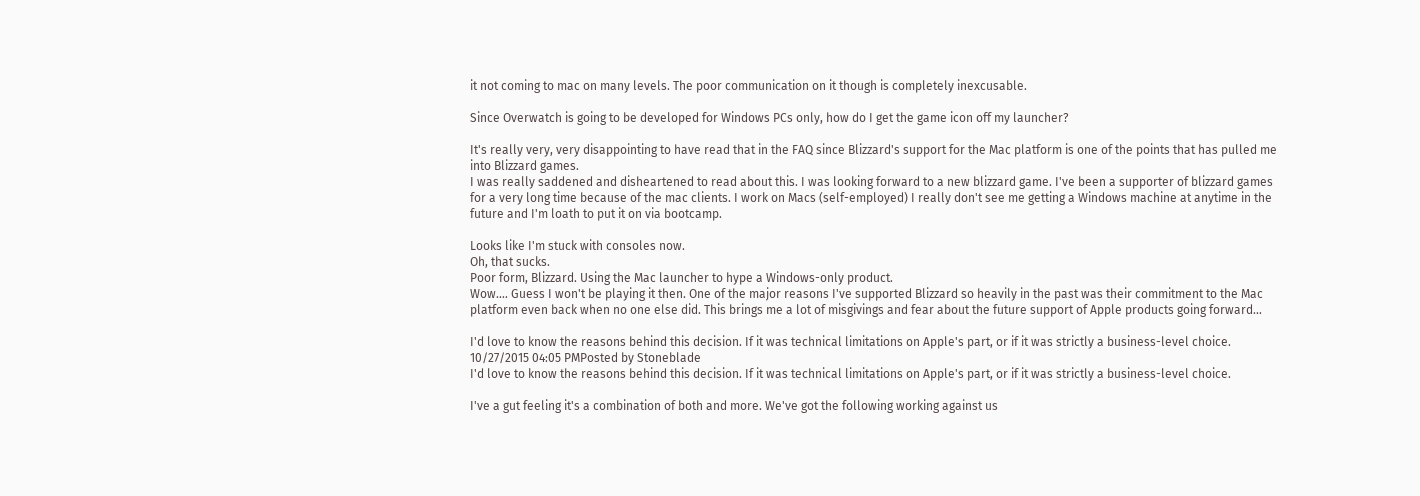it not coming to mac on many levels. The poor communication on it though is completely inexcusable.

Since Overwatch is going to be developed for Windows PCs only, how do I get the game icon off my launcher?

It's really very, very disappointing to have read that in the FAQ since Blizzard's support for the Mac platform is one of the points that has pulled me into Blizzard games.
I was really saddened and disheartened to read about this. I was looking forward to a new blizzard game. I've been a supporter of blizzard games for a very long time because of the mac clients. I work on Macs (self-employed) I really don't see me getting a Windows machine at anytime in the future and I'm loath to put it on via bootcamp.

Looks like I'm stuck with consoles now.
Oh, that sucks.
Poor form, Blizzard. Using the Mac launcher to hype a Windows-only product.
Wow.... Guess I won't be playing it then. One of the major reasons I've supported Blizzard so heavily in the past was their commitment to the Mac platform even back when no one else did. This brings me a lot of misgivings and fear about the future support of Apple products going forward...

I'd love to know the reasons behind this decision. If it was technical limitations on Apple's part, or if it was strictly a business-level choice.
10/27/2015 04:05 PMPosted by Stoneblade
I'd love to know the reasons behind this decision. If it was technical limitations on Apple's part, or if it was strictly a business-level choice.

I've a gut feeling it's a combination of both and more. We've got the following working against us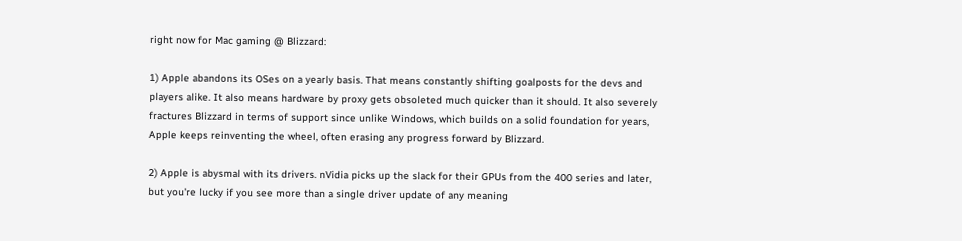right now for Mac gaming @ Blizzard:

1) Apple abandons its OSes on a yearly basis. That means constantly shifting goalposts for the devs and players alike. It also means hardware by proxy gets obsoleted much quicker than it should. It also severely fractures Blizzard in terms of support since unlike Windows, which builds on a solid foundation for years, Apple keeps reinventing the wheel, often erasing any progress forward by Blizzard.

2) Apple is abysmal with its drivers. nVidia picks up the slack for their GPUs from the 400 series and later, but you're lucky if you see more than a single driver update of any meaning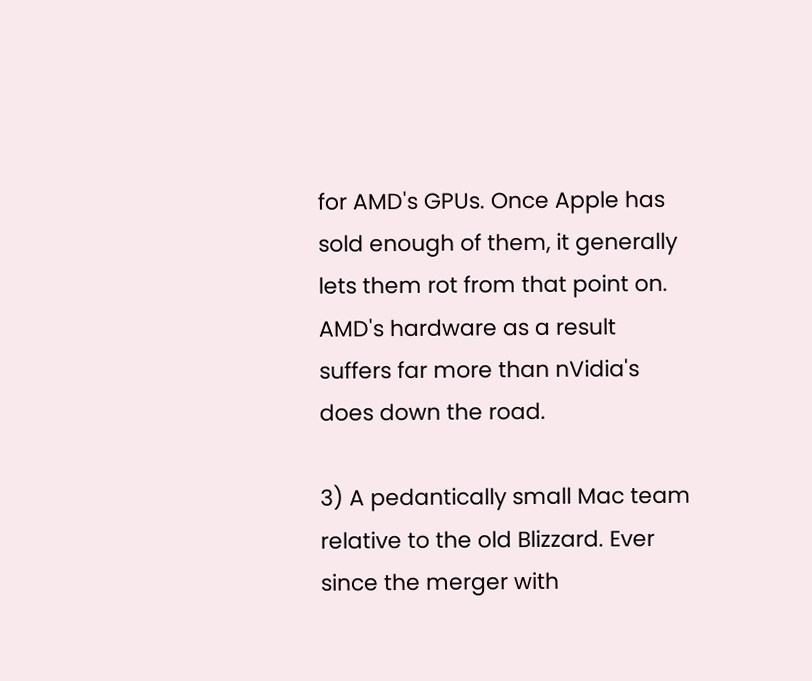for AMD's GPUs. Once Apple has sold enough of them, it generally lets them rot from that point on. AMD's hardware as a result suffers far more than nVidia's does down the road.

3) A pedantically small Mac team relative to the old Blizzard. Ever since the merger with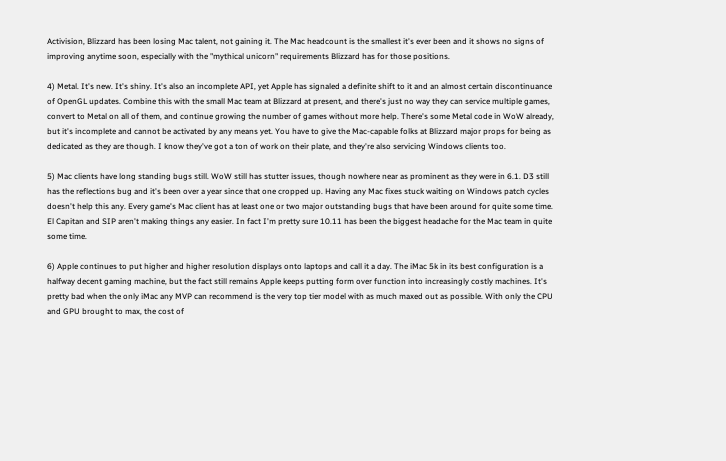Activision, Blizzard has been losing Mac talent, not gaining it. The Mac headcount is the smallest it's ever been and it shows no signs of improving anytime soon, especially with the "mythical unicorn" requirements Blizzard has for those positions.

4) Metal. It's new. It's shiny. It's also an incomplete API, yet Apple has signaled a definite shift to it and an almost certain discontinuance of OpenGL updates. Combine this with the small Mac team at Blizzard at present, and there's just no way they can service multiple games, convert to Metal on all of them, and continue growing the number of games without more help. There's some Metal code in WoW already, but it's incomplete and cannot be activated by any means yet. You have to give the Mac-capable folks at Blizzard major props for being as dedicated as they are though. I know they've got a ton of work on their plate, and they're also servicing Windows clients too.

5) Mac clients have long standing bugs still. WoW still has stutter issues, though nowhere near as prominent as they were in 6.1. D3 still has the reflections bug and it's been over a year since that one cropped up. Having any Mac fixes stuck waiting on Windows patch cycles doesn't help this any. Every game's Mac client has at least one or two major outstanding bugs that have been around for quite some time. El Capitan and SIP aren't making things any easier. In fact I'm pretty sure 10.11 has been the biggest headache for the Mac team in quite some time.

6) Apple continues to put higher and higher resolution displays onto laptops and call it a day. The iMac 5k in its best configuration is a halfway decent gaming machine, but the fact still remains Apple keeps putting form over function into increasingly costly machines. It's pretty bad when the only iMac any MVP can recommend is the very top tier model with as much maxed out as possible. With only the CPU and GPU brought to max, the cost of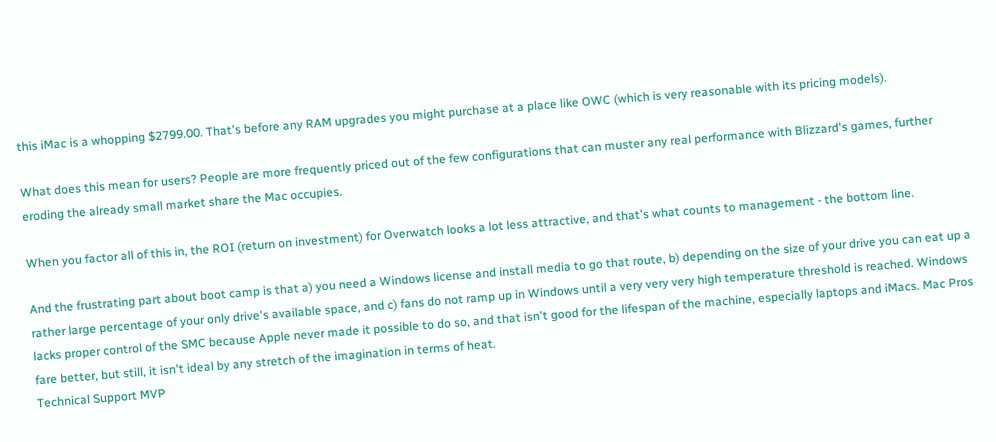this iMac is a whopping $2799.00. That's before any RAM upgrades you might purchase at a place like OWC (which is very reasonable with its pricing models).

What does this mean for users? People are more frequently priced out of the few configurations that can muster any real performance with Blizzard's games, further eroding the already small market share the Mac occupies.

When you factor all of this in, the ROI (return on investment) for Overwatch looks a lot less attractive, and that's what counts to management - the bottom line.

And the frustrating part about boot camp is that a) you need a Windows license and install media to go that route, b) depending on the size of your drive you can eat up a rather large percentage of your only drive's available space, and c) fans do not ramp up in Windows until a very very very high temperature threshold is reached. Windows lacks proper control of the SMC because Apple never made it possible to do so, and that isn't good for the lifespan of the machine, especially laptops and iMacs. Mac Pros fare better, but still, it isn't ideal by any stretch of the imagination in terms of heat.
Technical Support MVP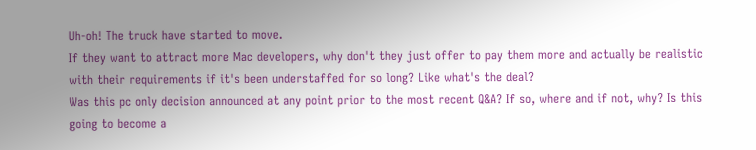Uh-oh! The truck have started to move.
If they want to attract more Mac developers, why don't they just offer to pay them more and actually be realistic with their requirements if it's been understaffed for so long? Like what's the deal?
Was this pc only decision announced at any point prior to the most recent Q&A? If so, where and if not, why? Is this going to become a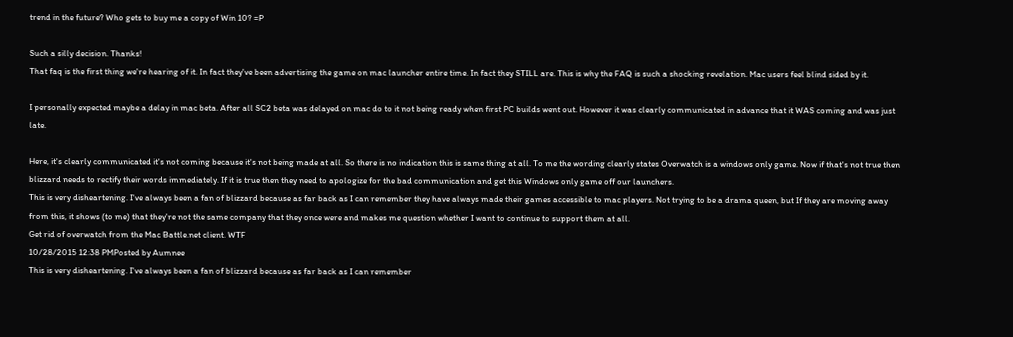trend in the future? Who gets to buy me a copy of Win 10? =P

Such a silly decision. Thanks!
That faq is the first thing we're hearing of it. In fact they've been advertising the game on mac launcher entire time. In fact they STILL are. This is why the FAQ is such a shocking revelation. Mac users feel blind sided by it.

I personally expected maybe a delay in mac beta. After all SC2 beta was delayed on mac do to it not being ready when first PC builds went out. However it was clearly communicated in advance that it WAS coming and was just late.

Here, it's clearly communicated it's not coming because it's not being made at all. So there is no indication this is same thing at all. To me the wording clearly states Overwatch is a windows only game. Now if that's not true then blizzard needs to rectify their words immediately. If it is true then they need to apologize for the bad communication and get this Windows only game off our launchers.
This is very disheartening. I've always been a fan of blizzard because as far back as I can remember they have always made their games accessible to mac players. Not trying to be a drama queen, but If they are moving away from this, it shows (to me) that they're not the same company that they once were and makes me question whether I want to continue to support them at all.
Get rid of overwatch from the Mac Battle.net client. WTF
10/28/2015 12:38 PMPosted by Aumnee
This is very disheartening. I've always been a fan of blizzard because as far back as I can remember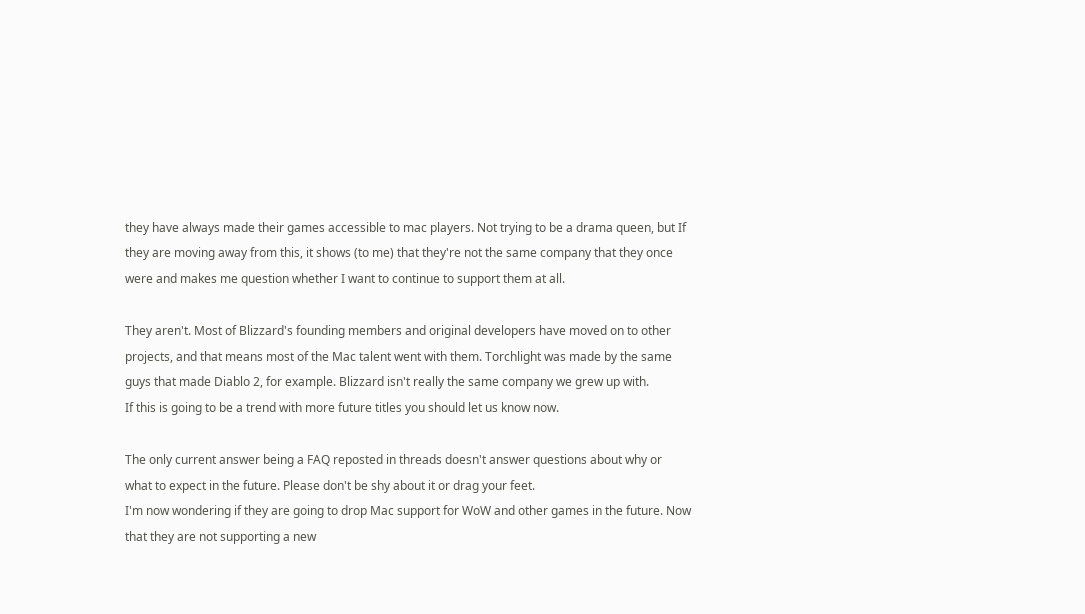they have always made their games accessible to mac players. Not trying to be a drama queen, but If they are moving away from this, it shows (to me) that they're not the same company that they once were and makes me question whether I want to continue to support them at all.

They aren't. Most of Blizzard's founding members and original developers have moved on to other projects, and that means most of the Mac talent went with them. Torchlight was made by the same guys that made Diablo 2, for example. Blizzard isn't really the same company we grew up with.
If this is going to be a trend with more future titles you should let us know now.

The only current answer being a FAQ reposted in threads doesn't answer questions about why or what to expect in the future. Please don't be shy about it or drag your feet.
I'm now wondering if they are going to drop Mac support for WoW and other games in the future. Now that they are not supporting a new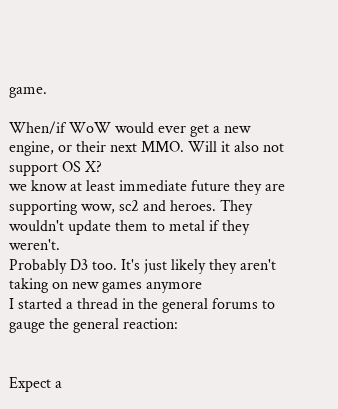game.

When/if WoW would ever get a new engine, or their next MMO. Will it also not support OS X?
we know at least immediate future they are supporting wow, sc2 and heroes. They wouldn't update them to metal if they weren't.
Probably D3 too. It's just likely they aren't taking on new games anymore
I started a thread in the general forums to gauge the general reaction:


Expect a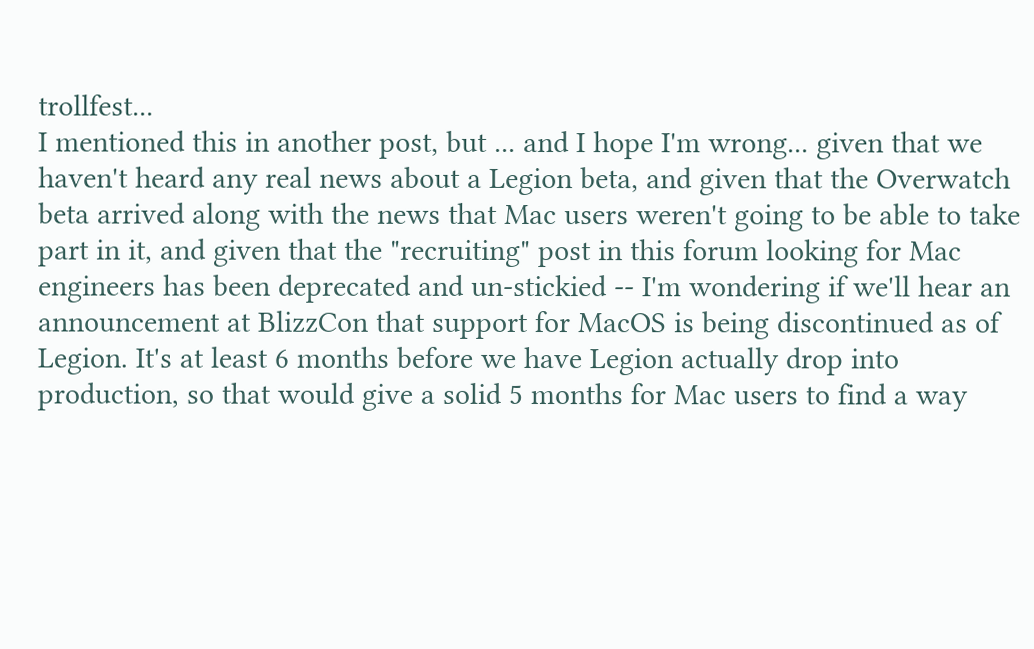trollfest...
I mentioned this in another post, but ... and I hope I'm wrong... given that we haven't heard any real news about a Legion beta, and given that the Overwatch beta arrived along with the news that Mac users weren't going to be able to take part in it, and given that the "recruiting" post in this forum looking for Mac engineers has been deprecated and un-stickied -- I'm wondering if we'll hear an announcement at BlizzCon that support for MacOS is being discontinued as of Legion. It's at least 6 months before we have Legion actually drop into production, so that would give a solid 5 months for Mac users to find a way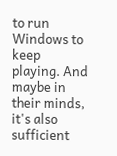to run Windows to keep playing. And maybe in their minds, it's also sufficient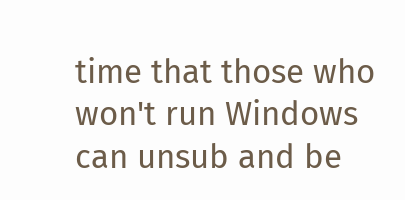time that those who won't run Windows can unsub and be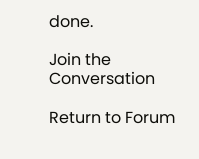done.

Join the Conversation

Return to Forum